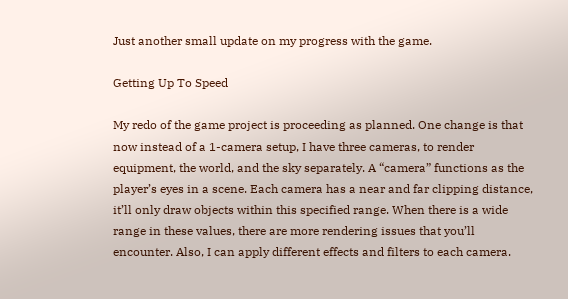Just another small update on my progress with the game.

Getting Up To Speed

My redo of the game project is proceeding as planned. One change is that now instead of a 1-camera setup, I have three cameras, to render equipment, the world, and the sky separately. A “camera” functions as the player’s eyes in a scene. Each camera has a near and far clipping distance, it’ll only draw objects within this specified range. When there is a wide range in these values, there are more rendering issues that you’ll encounter. Also, I can apply different effects and filters to each camera.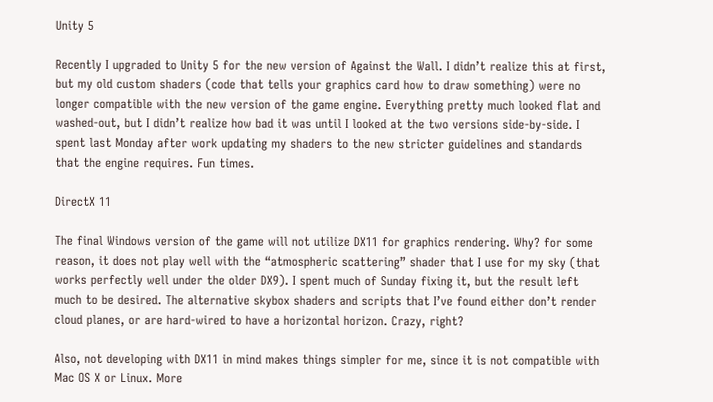Unity 5

Recently I upgraded to Unity 5 for the new version of Against the Wall. I didn’t realize this at first, but my old custom shaders (code that tells your graphics card how to draw something) were no longer compatible with the new version of the game engine. Everything pretty much looked flat and washed-out, but I didn’t realize how bad it was until I looked at the two versions side-by-side. I spent last Monday after work updating my shaders to the new stricter guidelines and standards that the engine requires. Fun times.

DirectX 11

The final Windows version of the game will not utilize DX11 for graphics rendering. Why? for some reason, it does not play well with the “atmospheric scattering” shader that I use for my sky (that works perfectly well under the older DX9). I spent much of Sunday fixing it, but the result left much to be desired. The alternative skybox shaders and scripts that I’ve found either don’t render cloud planes, or are hard-wired to have a horizontal horizon. Crazy, right?

Also, not developing with DX11 in mind makes things simpler for me, since it is not compatible with Mac OS X or Linux. More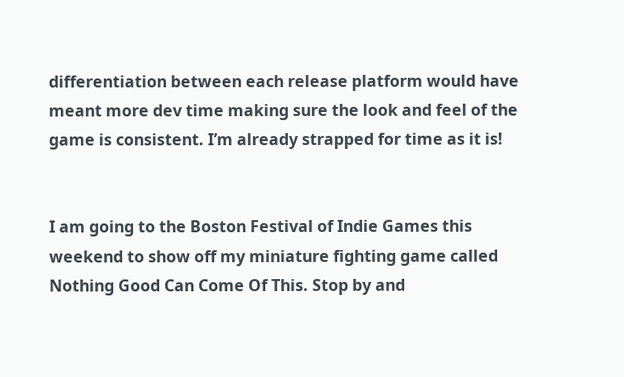differentiation between each release platform would have meant more dev time making sure the look and feel of the game is consistent. I’m already strapped for time as it is!


I am going to the Boston Festival of Indie Games this weekend to show off my miniature fighting game called Nothing Good Can Come Of This. Stop by and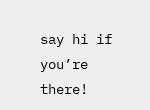say hi if you’re there!